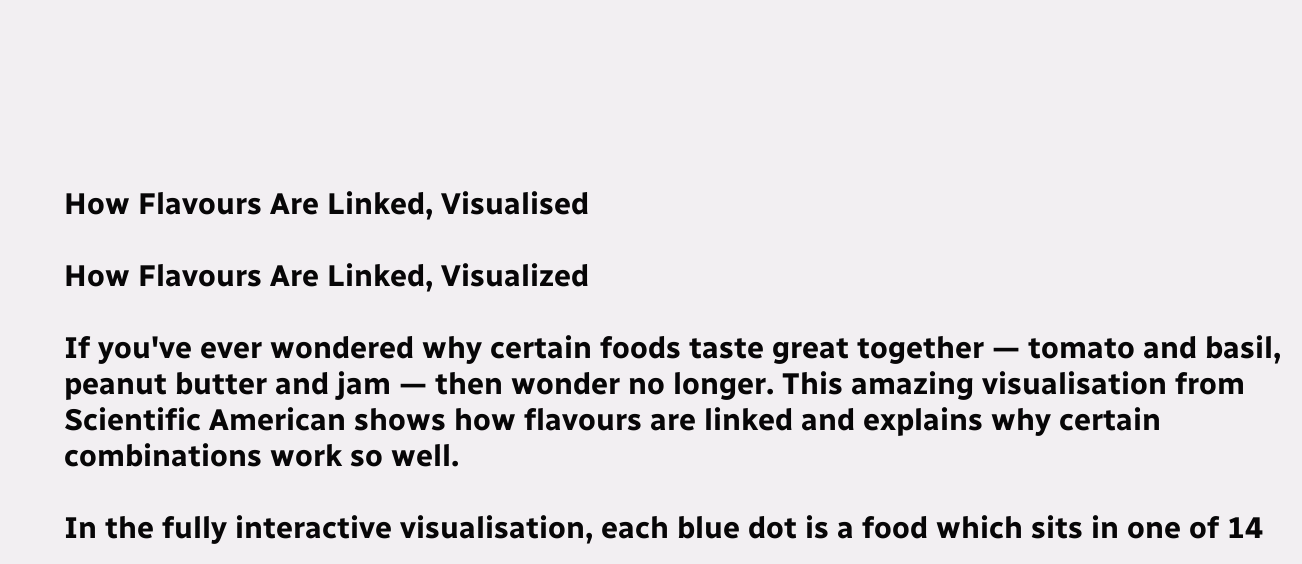How Flavours Are Linked, Visualised

How Flavours Are Linked, Visualized

If you've ever wondered why certain foods taste great together — tomato and basil, peanut butter and jam — then wonder no longer. This amazing visualisation from Scientific American shows how flavours are linked and explains why certain combinations work so well.

In the fully interactive visualisation, each blue dot is a food which sits in one of 14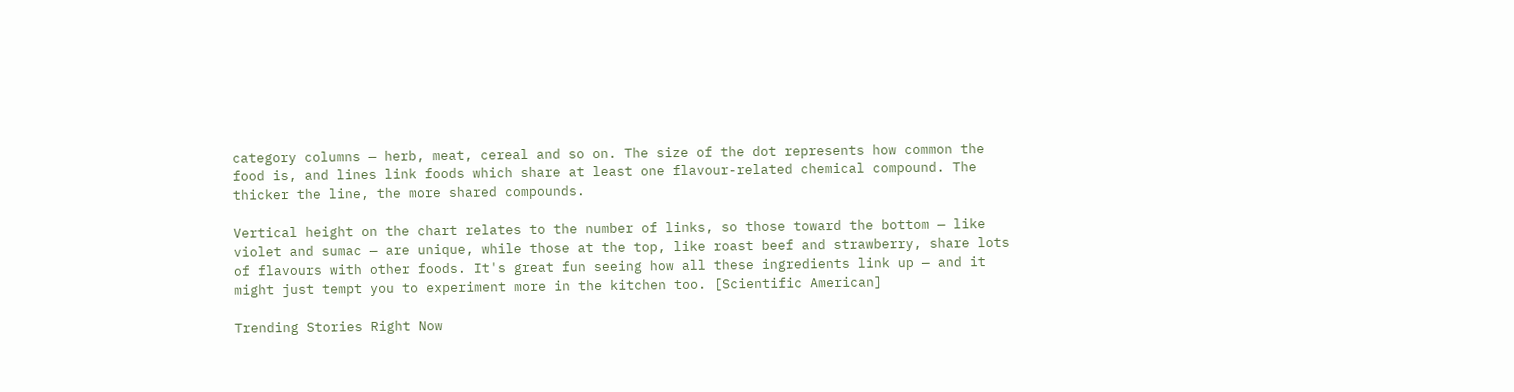category columns — herb, meat, cereal and so on. The size of the dot represents how common the food is, and lines link foods which share at least one flavour-related chemical compound. The thicker the line, the more shared compounds.

Vertical height on the chart relates to the number of links, so those toward the bottom — like violet and sumac — are unique, while those at the top, like roast beef and strawberry, share lots of flavours with other foods. It's great fun seeing how all these ingredients link up — and it might just tempt you to experiment more in the kitchen too. [Scientific American]

Trending Stories Right Now